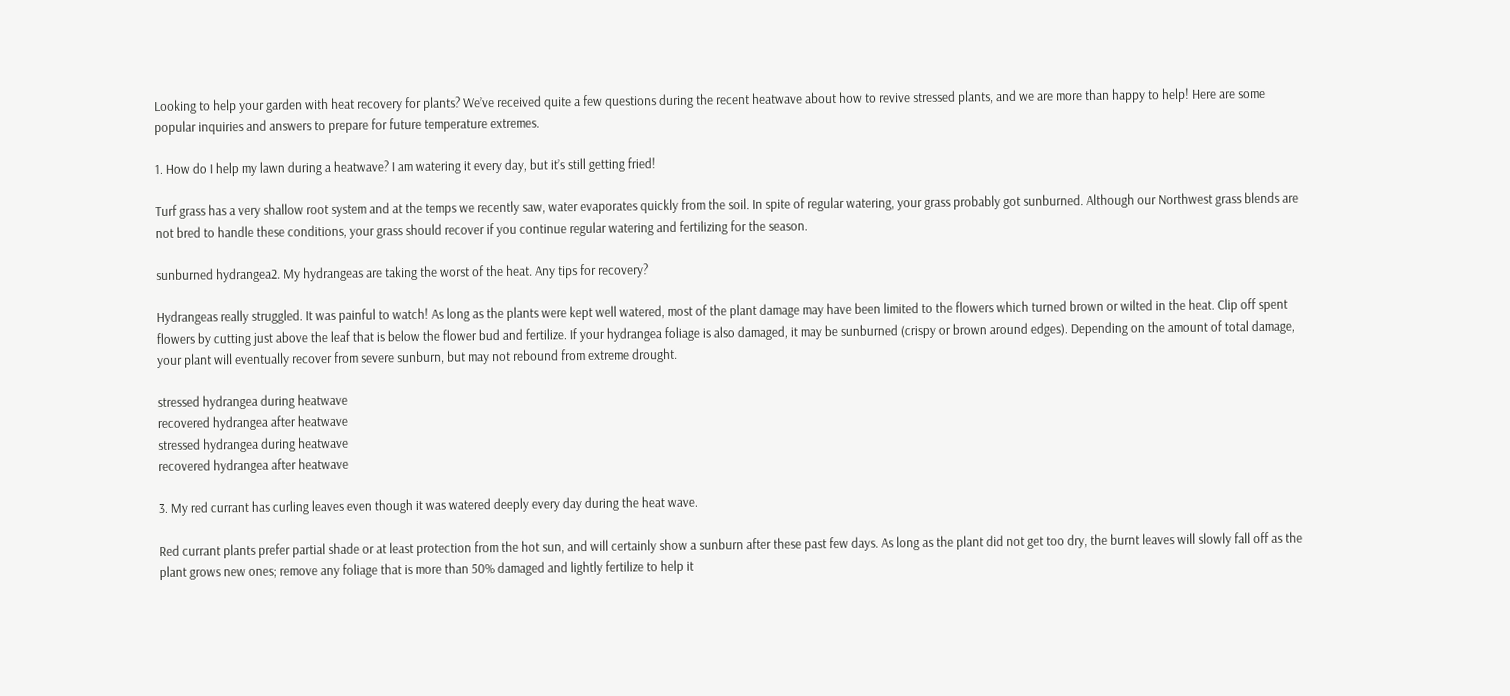Looking to help your garden with heat recovery for plants? We’ve received quite a few questions during the recent heatwave about how to revive stressed plants, and we are more than happy to help! Here are some popular inquiries and answers to prepare for future temperature extremes.

1. How do I help my lawn during a heatwave? I am watering it every day, but it’s still getting fried!

Turf grass has a very shallow root system and at the temps we recently saw, water evaporates quickly from the soil. In spite of regular watering, your grass probably got sunburned. Although our Northwest grass blends are not bred to handle these conditions, your grass should recover if you continue regular watering and fertilizing for the season.

sunburned hydrangea2. My hydrangeas are taking the worst of the heat. Any tips for recovery?

Hydrangeas really struggled. It was painful to watch! As long as the plants were kept well watered, most of the plant damage may have been limited to the flowers which turned brown or wilted in the heat. Clip off spent flowers by cutting just above the leaf that is below the flower bud and fertilize. If your hydrangea foliage is also damaged, it may be sunburned (crispy or brown around edges). Depending on the amount of total damage, your plant will eventually recover from severe sunburn, but may not rebound from extreme drought.

stressed hydrangea during heatwave
recovered hydrangea after heatwave
stressed hydrangea during heatwave
recovered hydrangea after heatwave

3. My red currant has curling leaves even though it was watered deeply every day during the heat wave.

Red currant plants prefer partial shade or at least protection from the hot sun, and will certainly show a sunburn after these past few days. As long as the plant did not get too dry, the burnt leaves will slowly fall off as the plant grows new ones; remove any foliage that is more than 50% damaged and lightly fertilize to help it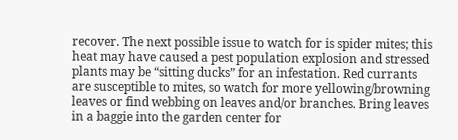recover. The next possible issue to watch for is spider mites; this heat may have caused a pest population explosion and stressed plants may be “sitting ducks” for an infestation. Red currants are susceptible to mites, so watch for more yellowing/browning leaves or find webbing on leaves and/or branches. Bring leaves in a baggie into the garden center for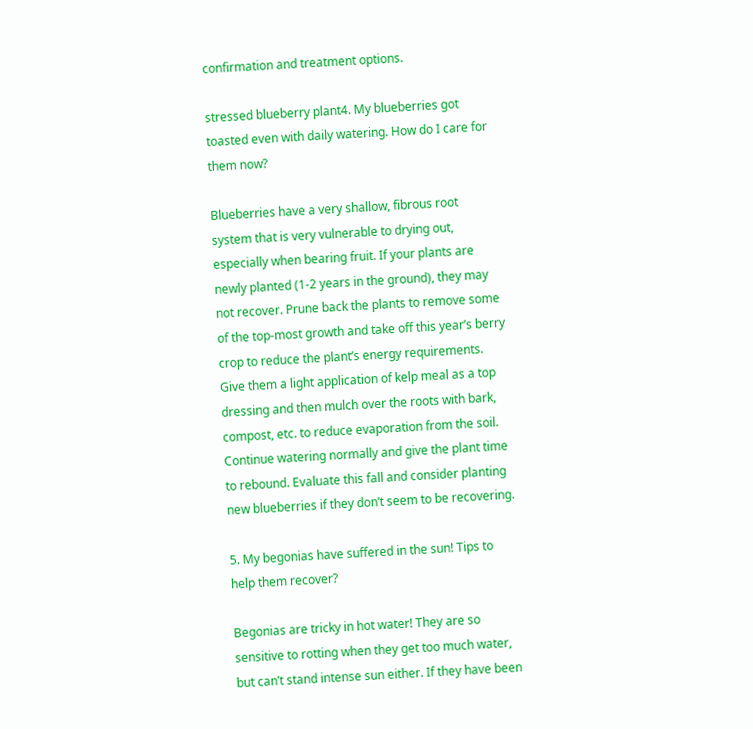confirmation and treatment options.

stressed blueberry plant4. My blueberries got toasted even with daily watering. How do I care for them now?

Blueberries have a very shallow, fibrous root system that is very vulnerable to drying out, especially when bearing fruit. If your plants are newly planted (1-2 years in the ground), they may not recover. Prune back the plants to remove some of the top-most growth and take off this year’s berry crop to reduce the plant’s energy requirements. Give them a light application of kelp meal as a top dressing and then mulch over the roots with bark, compost, etc. to reduce evaporation from the soil. Continue watering normally and give the plant time to rebound. Evaluate this fall and consider planting new blueberries if they don’t seem to be recovering.

5. My begonias have suffered in the sun! Tips to help them recover?

Begonias are tricky in hot water! They are so sensitive to rotting when they get too much water, but can’t stand intense sun either. If they have been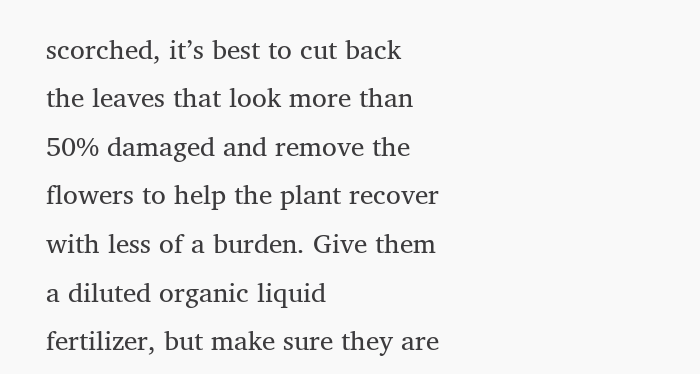scorched, it’s best to cut back the leaves that look more than 50% damaged and remove the flowers to help the plant recover with less of a burden. Give them a diluted organic liquid fertilizer, but make sure they are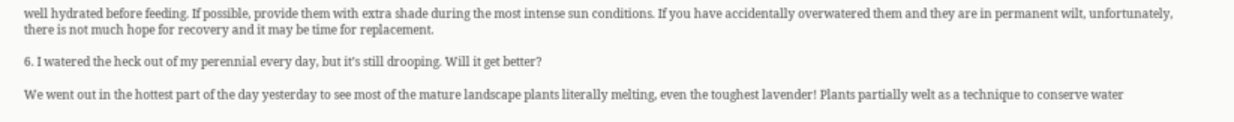well hydrated before feeding. If possible, provide them with extra shade during the most intense sun conditions. If you have accidentally overwatered them and they are in permanent wilt, unfortunately, there is not much hope for recovery and it may be time for replacement.

6. I watered the heck out of my perennial every day, but it’s still drooping. Will it get better?

We went out in the hottest part of the day yesterday to see most of the mature landscape plants literally melting, even the toughest lavender! Plants partially welt as a technique to conserve water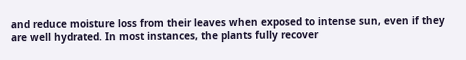and reduce moisture loss from their leaves when exposed to intense sun, even if they are well hydrated. In most instances, the plants fully recover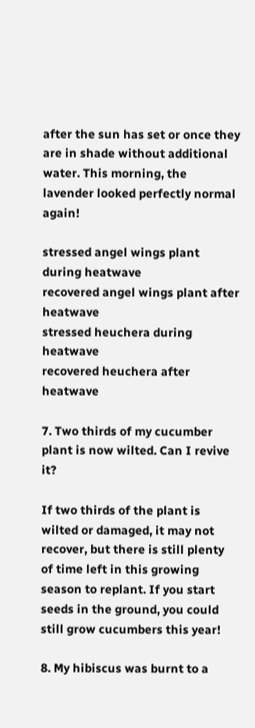after the sun has set or once they are in shade without additional water. This morning, the lavender looked perfectly normal again!

stressed angel wings plant during heatwave
recovered angel wings plant after heatwave
stressed heuchera during heatwave
recovered heuchera after heatwave

7. Two thirds of my cucumber plant is now wilted. Can I revive it?

If two thirds of the plant is wilted or damaged, it may not recover, but there is still plenty of time left in this growing season to replant. If you start seeds in the ground, you could still grow cucumbers this year!

8. My hibiscus was burnt to a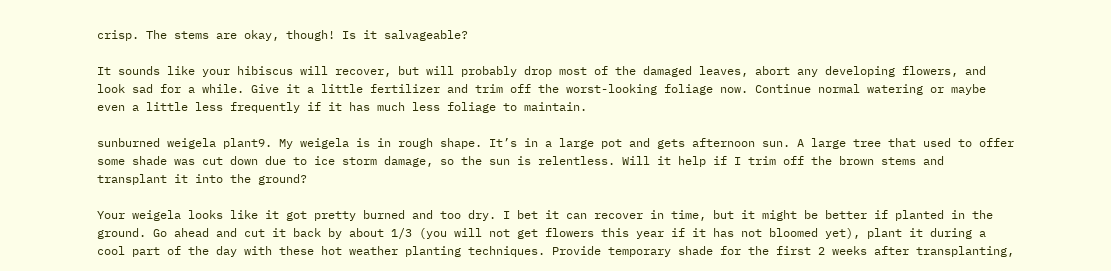crisp. The stems are okay, though! Is it salvageable?

It sounds like your hibiscus will recover, but will probably drop most of the damaged leaves, abort any developing flowers, and look sad for a while. Give it a little fertilizer and trim off the worst-looking foliage now. Continue normal watering or maybe even a little less frequently if it has much less foliage to maintain.

sunburned weigela plant9. My weigela is in rough shape. It’s in a large pot and gets afternoon sun. A large tree that used to offer some shade was cut down due to ice storm damage, so the sun is relentless. Will it help if I trim off the brown stems and transplant it into the ground?

Your weigela looks like it got pretty burned and too dry. I bet it can recover in time, but it might be better if planted in the ground. Go ahead and cut it back by about 1/3 (you will not get flowers this year if it has not bloomed yet), plant it during a cool part of the day with these hot weather planting techniques. Provide temporary shade for the first 2 weeks after transplanting,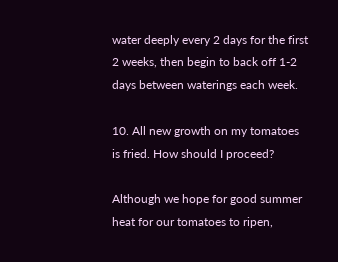water deeply every 2 days for the first 2 weeks, then begin to back off 1-2 days between waterings each week.

10. All new growth on my tomatoes is fried. How should I proceed?

Although we hope for good summer heat for our tomatoes to ripen,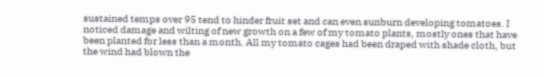sustained temps over 95 tend to hinder fruit set and can even sunburn developing tomatoes. I noticed damage and wilting of new growth on a few of my tomato plants, mostly ones that have been planted for less than a month. All my tomato cages had been draped with shade cloth, but the wind had blown the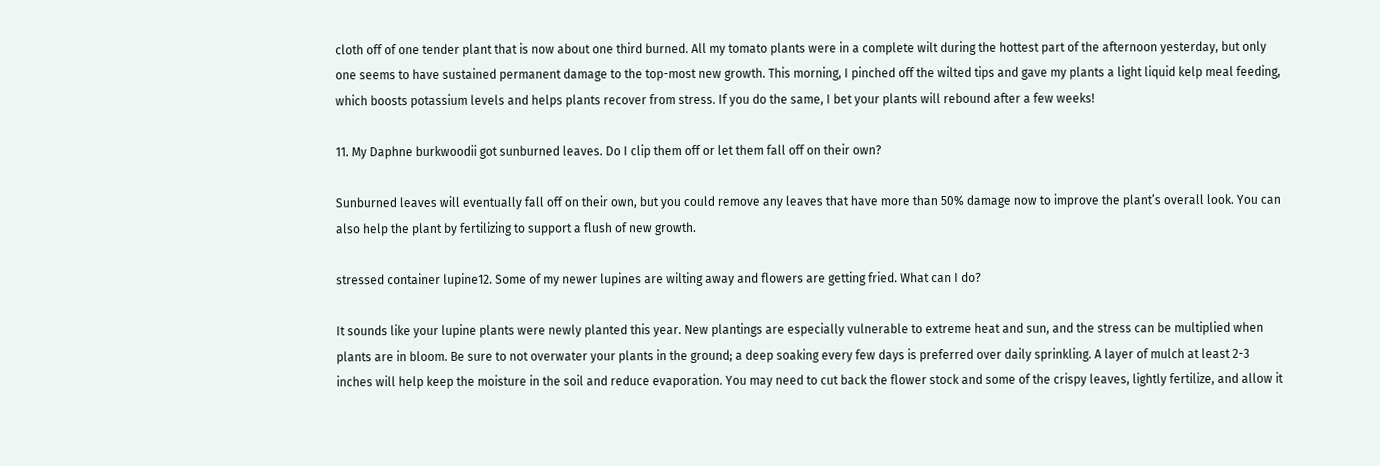cloth off of one tender plant that is now about one third burned. All my tomato plants were in a complete wilt during the hottest part of the afternoon yesterday, but only one seems to have sustained permanent damage to the top-most new growth. This morning, I pinched off the wilted tips and gave my plants a light liquid kelp meal feeding, which boosts potassium levels and helps plants recover from stress. If you do the same, I bet your plants will rebound after a few weeks!

11. My Daphne burkwoodii got sunburned leaves. Do I clip them off or let them fall off on their own?

Sunburned leaves will eventually fall off on their own, but you could remove any leaves that have more than 50% damage now to improve the plant’s overall look. You can also help the plant by fertilizing to support a flush of new growth.

stressed container lupine12. Some of my newer lupines are wilting away and flowers are getting fried. What can I do?

It sounds like your lupine plants were newly planted this year. New plantings are especially vulnerable to extreme heat and sun, and the stress can be multiplied when plants are in bloom. Be sure to not overwater your plants in the ground; a deep soaking every few days is preferred over daily sprinkling. A layer of mulch at least 2-3 inches will help keep the moisture in the soil and reduce evaporation. You may need to cut back the flower stock and some of the crispy leaves, lightly fertilize, and allow it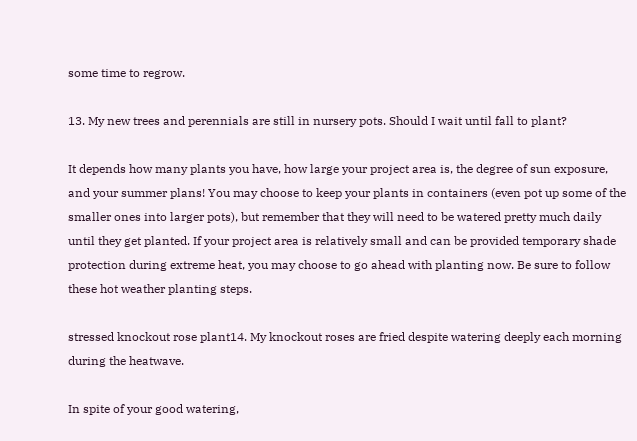some time to regrow.

13. My new trees and perennials are still in nursery pots. Should I wait until fall to plant?

It depends how many plants you have, how large your project area is, the degree of sun exposure, and your summer plans! You may choose to keep your plants in containers (even pot up some of the smaller ones into larger pots), but remember that they will need to be watered pretty much daily until they get planted. If your project area is relatively small and can be provided temporary shade protection during extreme heat, you may choose to go ahead with planting now. Be sure to follow these hot weather planting steps.

stressed knockout rose plant14. My knockout roses are fried despite watering deeply each morning during the heatwave.

In spite of your good watering,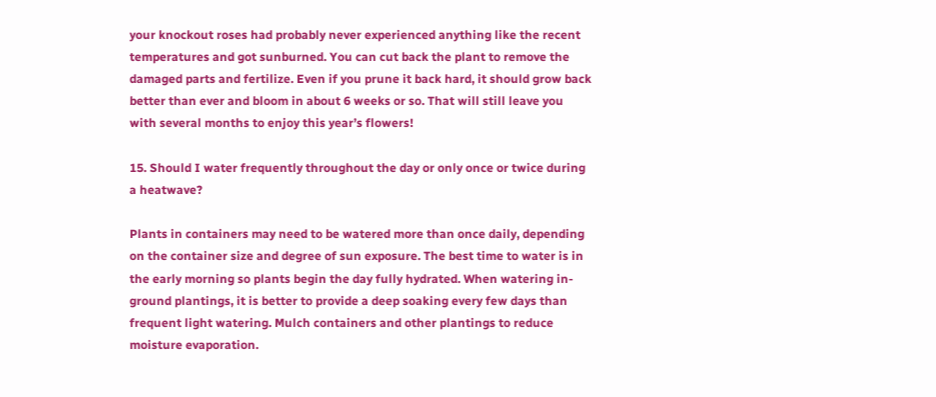your knockout roses had probably never experienced anything like the recent temperatures and got sunburned. You can cut back the plant to remove the damaged parts and fertilize. Even if you prune it back hard, it should grow back better than ever and bloom in about 6 weeks or so. That will still leave you with several months to enjoy this year’s flowers!

15. Should I water frequently throughout the day or only once or twice during a heatwave?

Plants in containers may need to be watered more than once daily, depending on the container size and degree of sun exposure. The best time to water is in the early morning so plants begin the day fully hydrated. When watering in-ground plantings, it is better to provide a deep soaking every few days than frequent light watering. Mulch containers and other plantings to reduce moisture evaporation.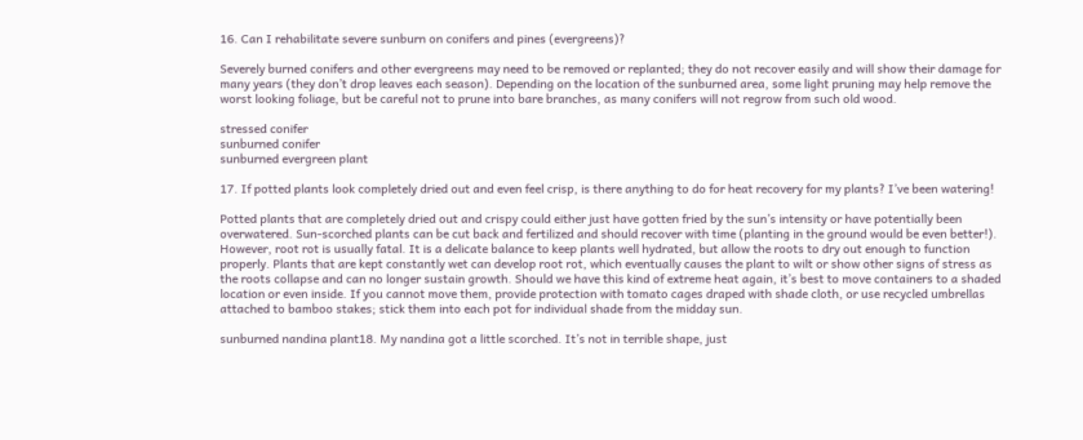16. Can I rehabilitate severe sunburn on conifers and pines (evergreens)?

Severely burned conifers and other evergreens may need to be removed or replanted; they do not recover easily and will show their damage for many years (they don’t drop leaves each season). Depending on the location of the sunburned area, some light pruning may help remove the worst looking foliage, but be careful not to prune into bare branches, as many conifers will not regrow from such old wood.

stressed conifer
sunburned conifer
sunburned evergreen plant

17. If potted plants look completely dried out and even feel crisp, is there anything to do for heat recovery for my plants? I’ve been watering!

Potted plants that are completely dried out and crispy could either just have gotten fried by the sun’s intensity or have potentially been overwatered. Sun-scorched plants can be cut back and fertilized and should recover with time (planting in the ground would be even better!). However, root rot is usually fatal. It is a delicate balance to keep plants well hydrated, but allow the roots to dry out enough to function properly. Plants that are kept constantly wet can develop root rot, which eventually causes the plant to wilt or show other signs of stress as the roots collapse and can no longer sustain growth. Should we have this kind of extreme heat again, it’s best to move containers to a shaded location or even inside. If you cannot move them, provide protection with tomato cages draped with shade cloth, or use recycled umbrellas attached to bamboo stakes; stick them into each pot for individual shade from the midday sun.

sunburned nandina plant18. My nandina got a little scorched. It’s not in terrible shape, just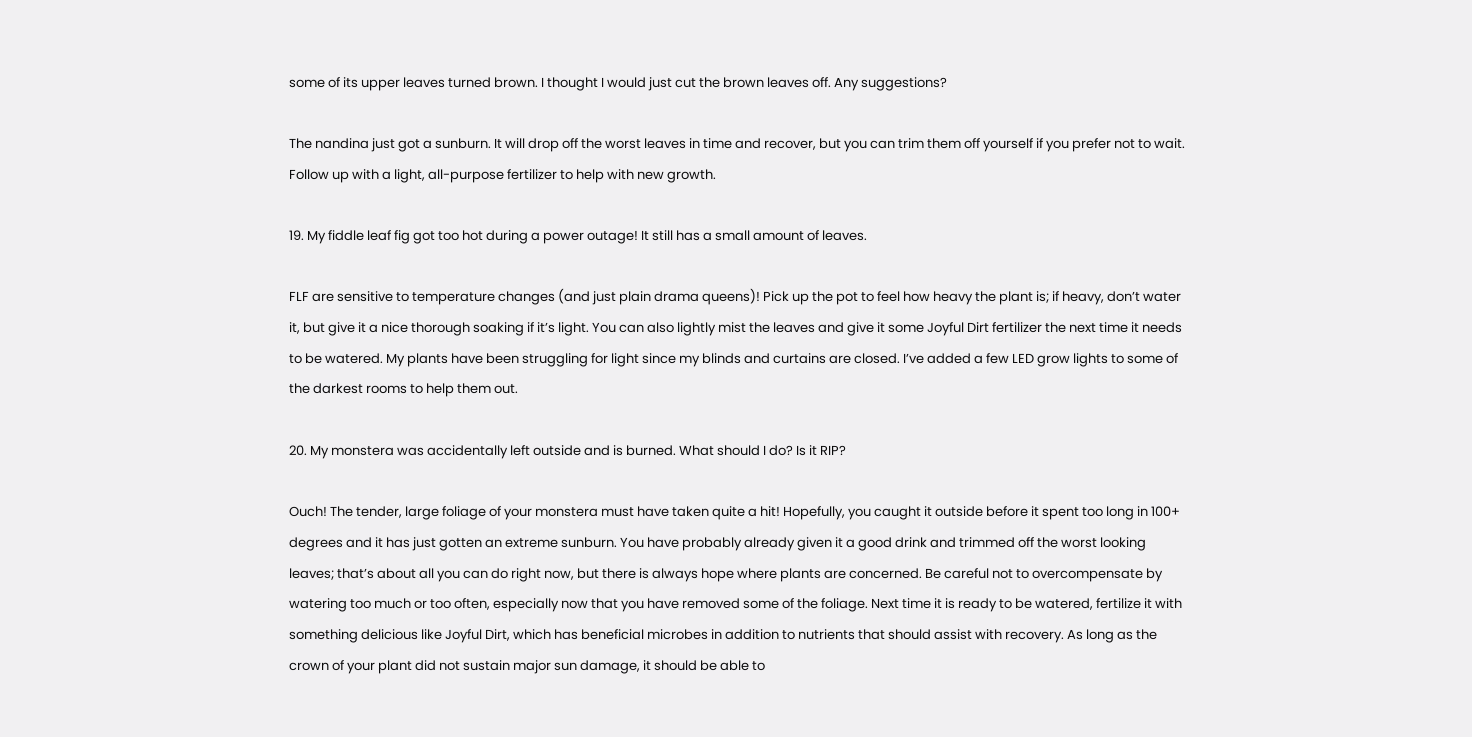some of its upper leaves turned brown. I thought I would just cut the brown leaves off. Any suggestions?

The nandina just got a sunburn. It will drop off the worst leaves in time and recover, but you can trim them off yourself if you prefer not to wait. Follow up with a light, all-purpose fertilizer to help with new growth.

19. My fiddle leaf fig got too hot during a power outage! It still has a small amount of leaves.

FLF are sensitive to temperature changes (and just plain drama queens)! Pick up the pot to feel how heavy the plant is; if heavy, don’t water it, but give it a nice thorough soaking if it’s light. You can also lightly mist the leaves and give it some Joyful Dirt fertilizer the next time it needs to be watered. My plants have been struggling for light since my blinds and curtains are closed. I’ve added a few LED grow lights to some of the darkest rooms to help them out.

20. My monstera was accidentally left outside and is burned. What should I do? Is it RIP?

Ouch! The tender, large foliage of your monstera must have taken quite a hit! Hopefully, you caught it outside before it spent too long in 100+ degrees and it has just gotten an extreme sunburn. You have probably already given it a good drink and trimmed off the worst looking leaves; that’s about all you can do right now, but there is always hope where plants are concerned. Be careful not to overcompensate by watering too much or too often, especially now that you have removed some of the foliage. Next time it is ready to be watered, fertilize it with something delicious like Joyful Dirt, which has beneficial microbes in addition to nutrients that should assist with recovery. As long as the crown of your plant did not sustain major sun damage, it should be able to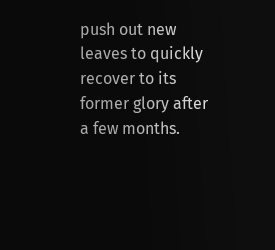push out new leaves to quickly recover to its former glory after a few months.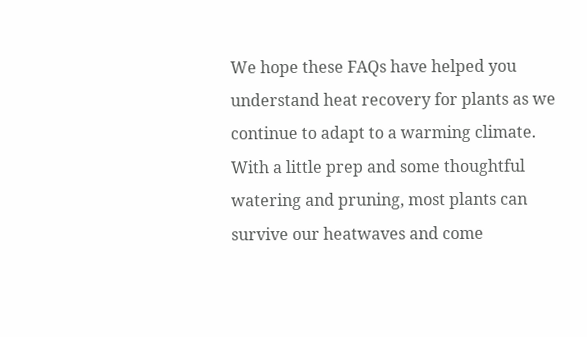We hope these FAQs have helped you understand heat recovery for plants as we continue to adapt to a warming climate. With a little prep and some thoughtful watering and pruning, most plants can survive our heatwaves and come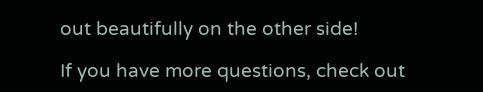out beautifully on the other side!

If you have more questions, check out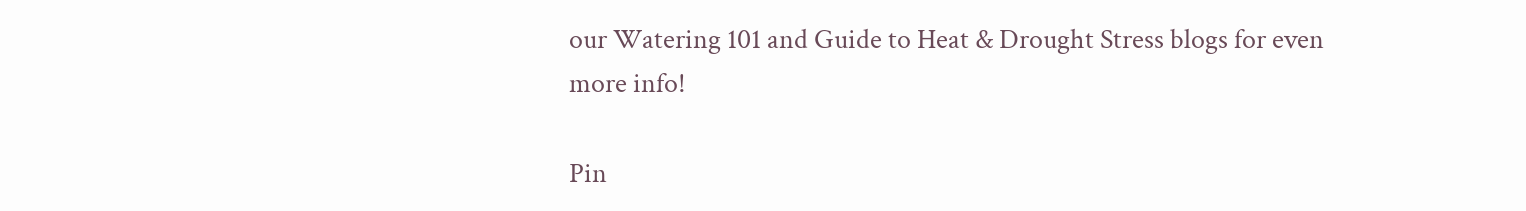our Watering 101 and Guide to Heat & Drought Stress blogs for even more info!

Pin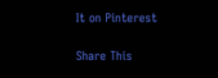It on Pinterest

Share This